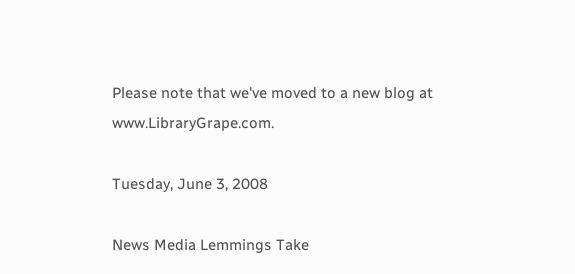Please note that we've moved to a new blog at www.LibraryGrape.com.

Tuesday, June 3, 2008

News Media Lemmings Take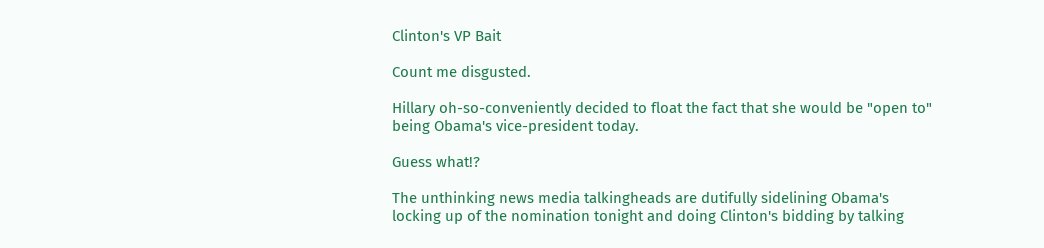Clinton's VP Bait

Count me disgusted.

Hillary oh-so-conveniently decided to float the fact that she would be "open to" being Obama's vice-president today.

Guess what!?

The unthinking news media talkingheads are dutifully sidelining Obama's locking up of the nomination tonight and doing Clinton's bidding by talking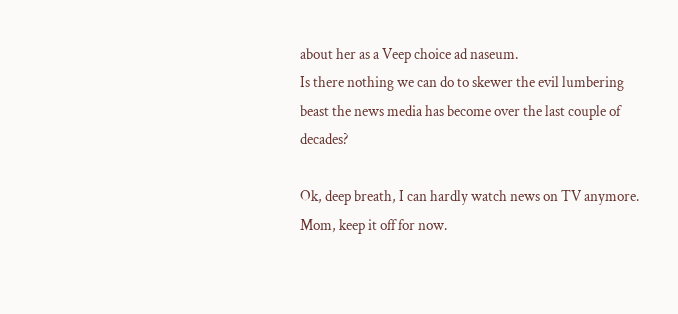about her as a Veep choice ad naseum.
Is there nothing we can do to skewer the evil lumbering beast the news media has become over the last couple of decades?

Ok, deep breath, I can hardly watch news on TV anymore. Mom, keep it off for now.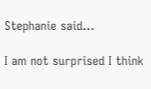Stephanie said...

I am not surprised I think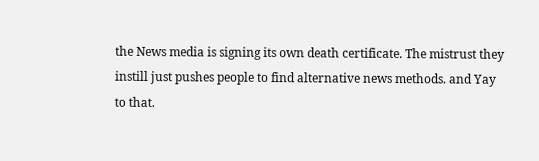the News media is signing its own death certificate. The mistrust they instill just pushes people to find alternative news methods. and Yay to that.